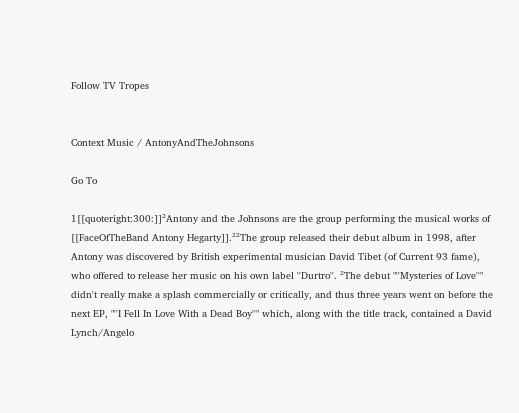Follow TV Tropes


Context Music / AntonyAndTheJohnsons

Go To

1[[quoteright:300:]]²Antony and the Johnsons are the group performing the musical works of [[FaceOfTheBand Antony Hegarty]].²²The group released their debut album in 1998, after Antony was discovered by British experimental musician David Tibet (of Current 93 fame), who offered to release her music on his own label ''Durtro''. ²The debut "''Mysteries of Love''" didn't really make a splash commercially or critically, and thus three years went on before the next EP, "''I Fell In Love With a Dead Boy''" which, along with the title track, contained a David Lynch/Angelo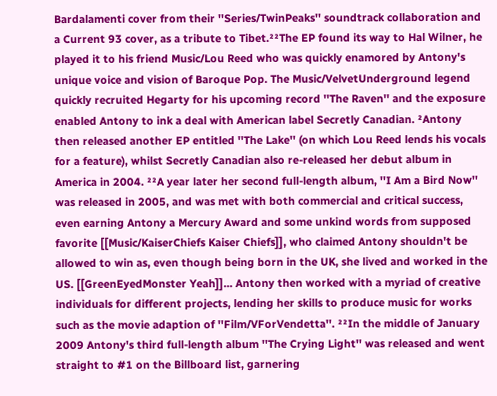Bardalamenti cover from their ''Series/TwinPeaks'' soundtrack collaboration and a Current 93 cover, as a tribute to Tibet.²²The EP found its way to Hal Wilner, he played it to his friend Music/Lou Reed who was quickly enamored by Antony's unique voice and vision of Baroque Pop. The Music/VelvetUnderground legend quickly recruited Hegarty for his upcoming record ''The Raven'' and the exposure enabled Antony to ink a deal with American label Secretly Canadian. ²Antony then released another EP entitled ''The Lake'' (on which Lou Reed lends his vocals for a feature), whilst Secretly Canadian also re-released her debut album in America in 2004. ²²A year later her second full-length album, ''I Am a Bird Now'' was released in 2005, and was met with both commercial and critical success, even earning Antony a Mercury Award and some unkind words from supposed favorite [[Music/KaiserChiefs Kaiser Chiefs]], who claimed Antony shouldn't be allowed to win as, even though being born in the UK, she lived and worked in the US. [[GreenEyedMonster Yeah]]... Antony then worked with a myriad of creative individuals for different projects, lending her skills to produce music for works such as the movie adaption of ''Film/VForVendetta''. ²²In the middle of January 2009 Antony's third full-length album ''The Crying Light'' was released and went straight to #1 on the Billboard list, garnering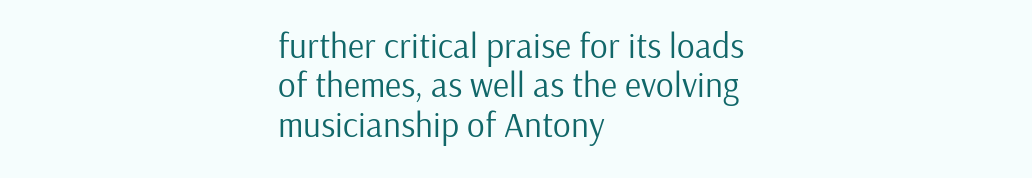further critical praise for its loads of themes, as well as the evolving musicianship of Antony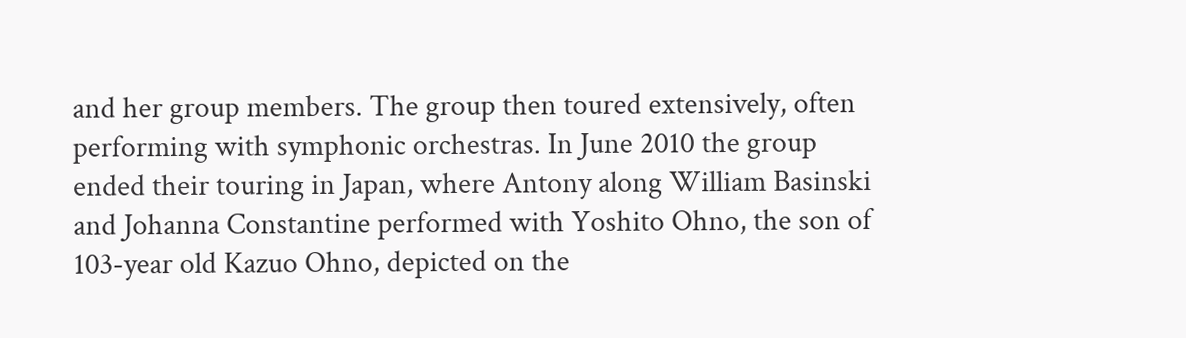and her group members. The group then toured extensively, often performing with symphonic orchestras. In June 2010 the group ended their touring in Japan, where Antony along William Basinski and Johanna Constantine performed with Yoshito Ohno, the son of 103-year old Kazuo Ohno, depicted on the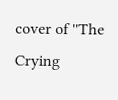cover of ''The Crying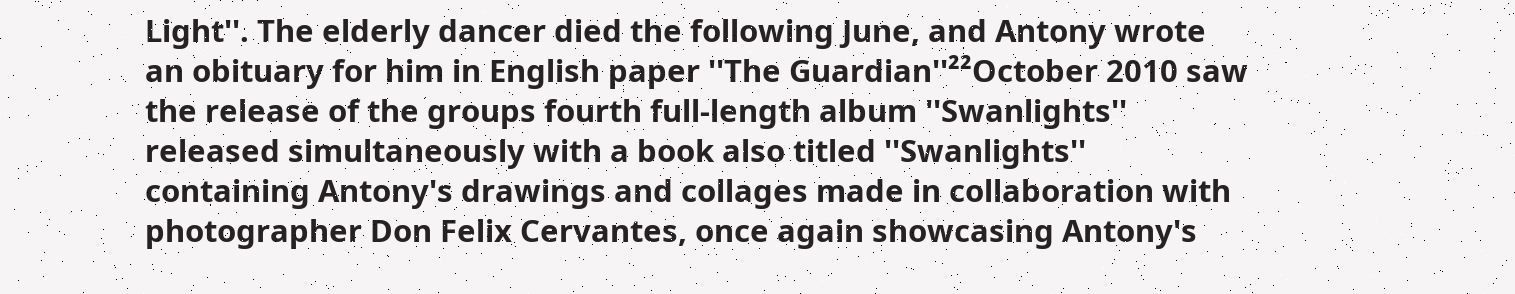Light''. The elderly dancer died the following June, and Antony wrote an obituary for him in English paper ''The Guardian''²²October 2010 saw the release of the groups fourth full-length album ''Swanlights'' released simultaneously with a book also titled ''Swanlights'' containing Antony's drawings and collages made in collaboration with photographer Don Felix Cervantes, once again showcasing Antony's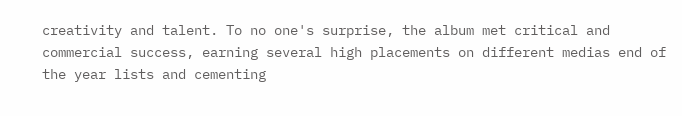creativity and talent. To no one's surprise, the album met critical and commercial success, earning several high placements on different medias end of the year lists and cementing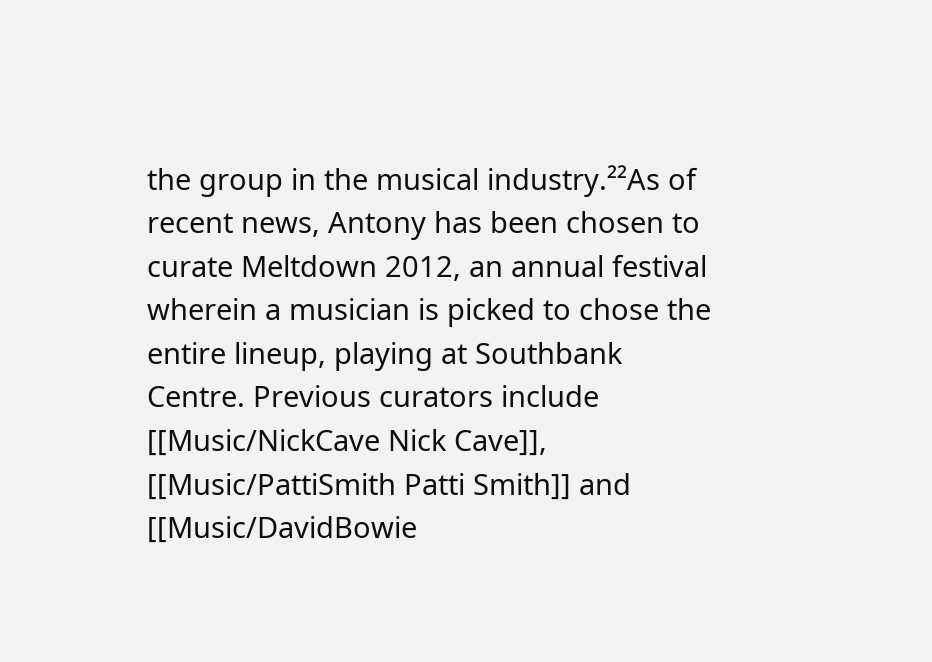the group in the musical industry.²²As of recent news, Antony has been chosen to curate Meltdown 2012, an annual festival wherein a musician is picked to chose the entire lineup, playing at Southbank Centre. Previous curators include [[Music/NickCave Nick Cave]], [[Music/PattiSmith Patti Smith]] and [[Music/DavidBowie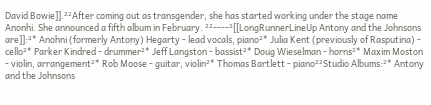David Bowie]].²²After coming out as transgender, she has started working under the stage name Anonhi. She announced a fifth album in February. ²²----²[[LongRunnerLineUp Antony and the Johnsons are]]:²* Anohni (formerly Antony) Hegarty - lead vocals, piano²* Julia Kent (previously of Rasputina) - cello²* Parker Kindred - drummer²* Jeff Langston - bassist²* Doug Wieselman - horns²* Maxim Moston - violin, arrangement²* Rob Moose - guitar, violin²* Thomas Bartlett - piano²²Studio Albums:²* Antony and the Johnsons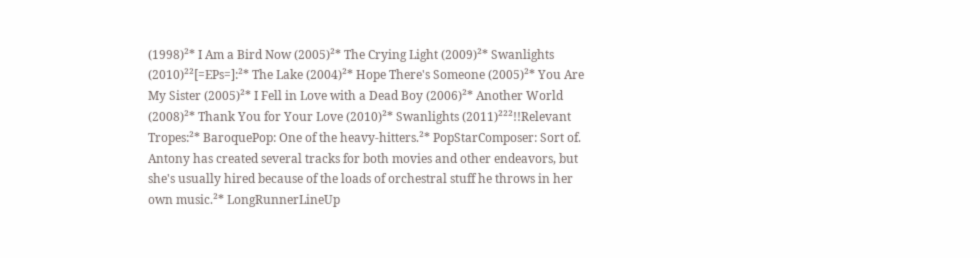(1998)²* I Am a Bird Now (2005)²* The Crying Light (2009)²* Swanlights (2010)²²[=EPs=]:²* The Lake (2004)²* Hope There's Someone (2005)²* You Are My Sister (2005)²* I Fell in Love with a Dead Boy (2006)²* Another World (2008)²* Thank You for Your Love (2010)²* Swanlights (2011)²²²!!Relevant Tropes:²* BaroquePop: One of the heavy-hitters.²* PopStarComposer: Sort of. Antony has created several tracks for both movies and other endeavors, but she's usually hired because of the loads of orchestral stuff he throws in her own music.²* LongRunnerLineUp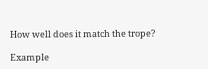How well does it match the trope?

Example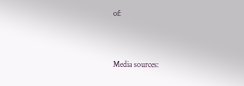of:


Media sources: